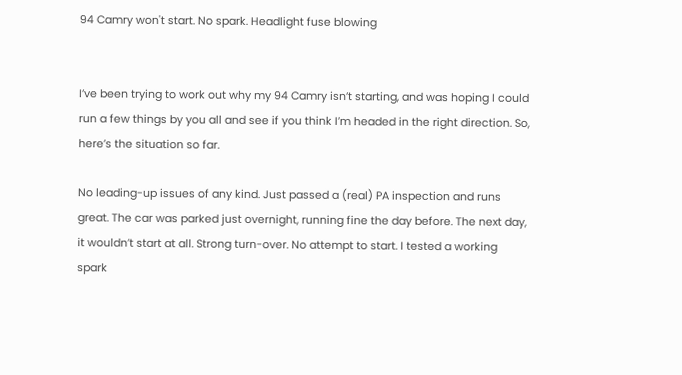94 Camry won't start. No spark. Headlight fuse blowing


I’ve been trying to work out why my 94 Camry isn’t starting, and was hoping I could run a few things by you all and see if you think I’m headed in the right direction. So, here’s the situation so far.

No leading-up issues of any kind. Just passed a (real) PA inspection and runs great. The car was parked just overnight, running fine the day before. The next day, it wouldn’t start at all. Strong turn-over. No attempt to start. I tested a working spark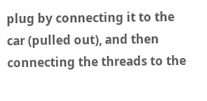plug by connecting it to the car (pulled out), and then connecting the threads to the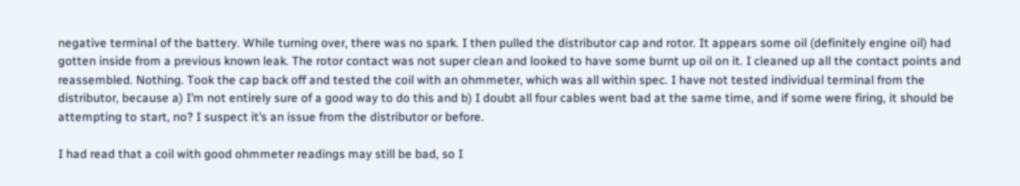negative terminal of the battery. While turning over, there was no spark. I then pulled the distributor cap and rotor. It appears some oil (definitely engine oil) had gotten inside from a previous known leak. The rotor contact was not super clean and looked to have some burnt up oil on it. I cleaned up all the contact points and reassembled. Nothing. Took the cap back off and tested the coil with an ohmmeter, which was all within spec. I have not tested individual terminal from the distributor, because a) I’m not entirely sure of a good way to do this and b) I doubt all four cables went bad at the same time, and if some were firing, it should be attempting to start, no? I suspect it’s an issue from the distributor or before.

I had read that a coil with good ohmmeter readings may still be bad, so I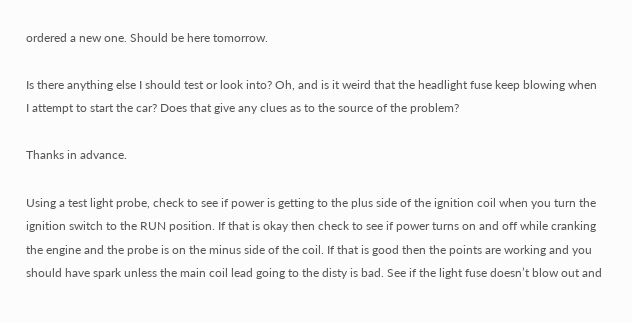ordered a new one. Should be here tomorrow.

Is there anything else I should test or look into? Oh, and is it weird that the headlight fuse keep blowing when I attempt to start the car? Does that give any clues as to the source of the problem?

Thanks in advance.

Using a test light probe, check to see if power is getting to the plus side of the ignition coil when you turn the ignition switch to the RUN position. If that is okay then check to see if power turns on and off while cranking the engine and the probe is on the minus side of the coil. If that is good then the points are working and you should have spark unless the main coil lead going to the disty is bad. See if the light fuse doesn’t blow out and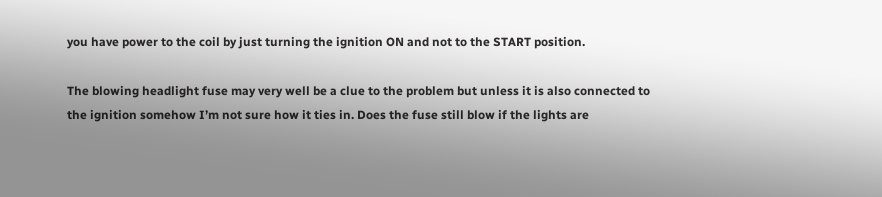you have power to the coil by just turning the ignition ON and not to the START position.

The blowing headlight fuse may very well be a clue to the problem but unless it is also connected to the ignition somehow I’m not sure how it ties in. Does the fuse still blow if the lights are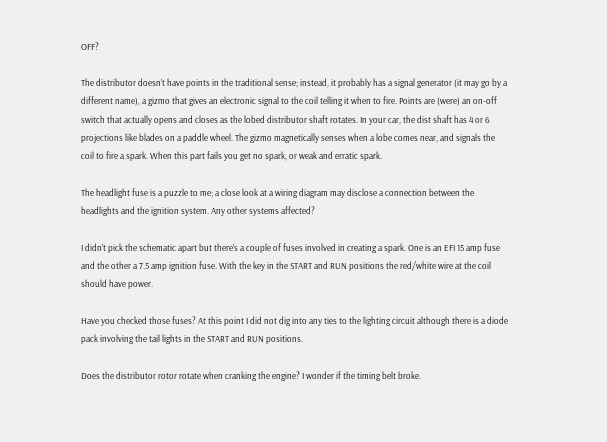OFF?

The distributor doesn’t have points in the traditional sense; instead, it probably has a signal generator (it may go by a different name), a gizmo that gives an electronic signal to the coil telling it when to fire. Points are (were) an on-off switch that actually opens and closes as the lobed distributor shaft rotates. In your car, the dist shaft has 4 or 6 projections like blades on a paddle wheel. The gizmo magnetically senses when a lobe comes near, and signals the coil to fire a spark. When this part fails you get no spark, or weak and erratic spark.

The headlight fuse is a puzzle to me; a close look at a wiring diagram may disclose a connection between the headlights and the ignition system. Any other systems affected?

I didn’t pick the schematic apart but there’s a couple of fuses involved in creating a spark. One is an EFI 15 amp fuse and the other a 7.5 amp ignition fuse. With the key in the START and RUN positions the red/white wire at the coil should have power.

Have you checked those fuses? At this point I did not dig into any ties to the lighting circuit although there is a diode pack involving the tail lights in the START and RUN positions.

Does the distributor rotor rotate when cranking the engine? I wonder if the timing belt broke.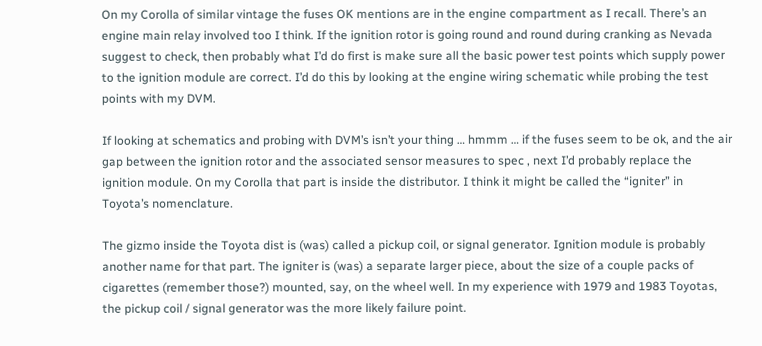On my Corolla of similar vintage the fuses OK mentions are in the engine compartment as I recall. There’s an engine main relay involved too I think. If the ignition rotor is going round and round during cranking as Nevada suggest to check, then probably what I’d do first is make sure all the basic power test points which supply power to the ignition module are correct. I’d do this by looking at the engine wiring schematic while probing the test points with my DVM.

If looking at schematics and probing with DVM’s isn’t your thing … hmmm … if the fuses seem to be ok, and the air gap between the ignition rotor and the associated sensor measures to spec , next I’d probably replace the ignition module. On my Corolla that part is inside the distributor. I think it might be called the “igniter” in Toyota’s nomenclature.

The gizmo inside the Toyota dist is (was) called a pickup coil, or signal generator. Ignition module is probably another name for that part. The igniter is (was) a separate larger piece, about the size of a couple packs of cigarettes (remember those?) mounted, say, on the wheel well. In my experience with 1979 and 1983 Toyotas, the pickup coil / signal generator was the more likely failure point.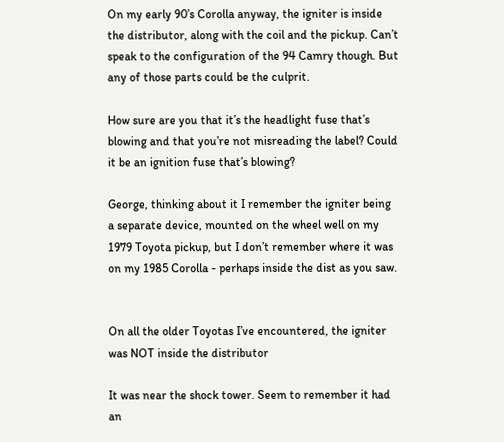On my early 90’s Corolla anyway, the igniter is inside the distributor, along with the coil and the pickup. Can’t speak to the configuration of the 94 Camry though. But any of those parts could be the culprit.

How sure are you that it’s the headlight fuse that’s blowing and that you’re not misreading the label? Could it be an ignition fuse that’s blowing?

George, thinking about it I remember the igniter being a separate device, mounted on the wheel well on my 1979 Toyota pickup, but I don’t remember where it was on my 1985 Corolla - perhaps inside the dist as you saw.


On all the older Toyotas I’ve encountered, the igniter was NOT inside the distributor

It was near the shock tower. Seem to remember it had an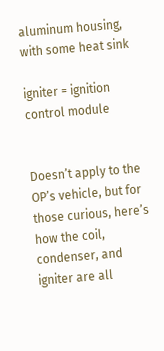aluminum housing, with some heat sink

igniter = ignition control module


Doesn’t apply to the OP’s vehicle, but for those curious, here’s how the coil, condenser, and igniter are all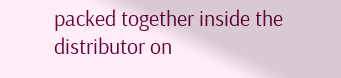packed together inside the distributor on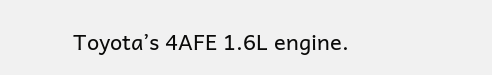Toyota’s 4AFE 1.6L engine.